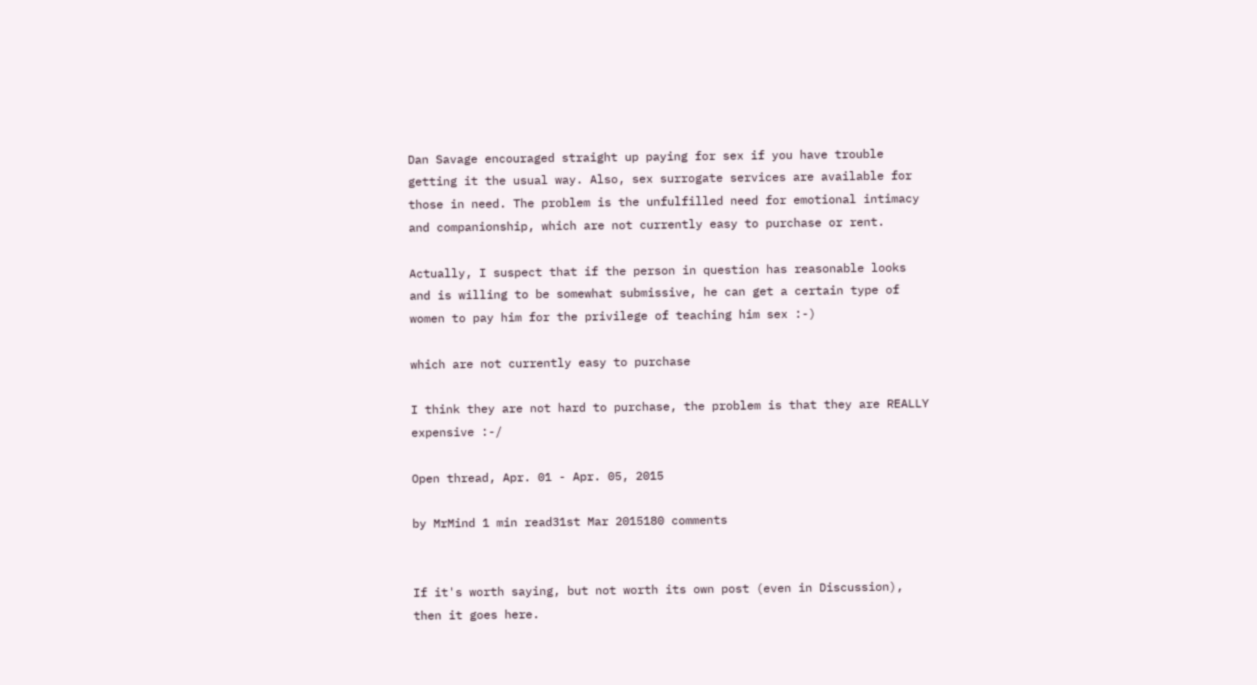Dan Savage encouraged straight up paying for sex if you have trouble getting it the usual way. Also, sex surrogate services are available for those in need. The problem is the unfulfilled need for emotional intimacy and companionship, which are not currently easy to purchase or rent.

Actually, I suspect that if the person in question has reasonable looks and is willing to be somewhat submissive, he can get a certain type of women to pay him for the privilege of teaching him sex :-)

which are not currently easy to purchase

I think they are not hard to purchase, the problem is that they are REALLY expensive :-/

Open thread, Apr. 01 - Apr. 05, 2015

by MrMind 1 min read31st Mar 2015180 comments


If it's worth saying, but not worth its own post (even in Discussion), then it goes here.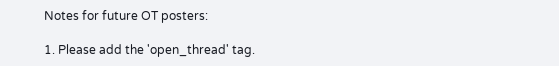Notes for future OT posters:

1. Please add the 'open_thread' tag.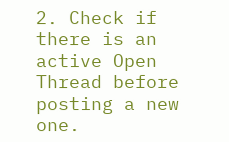2. Check if there is an active Open Thread before posting a new one.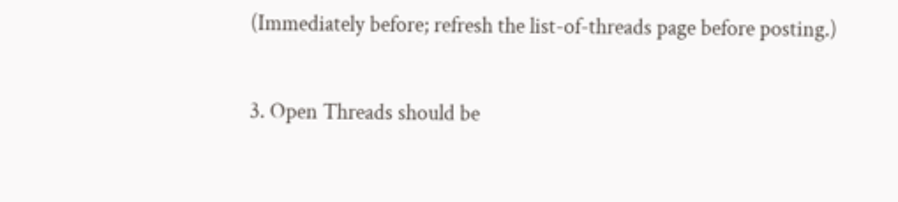(Immediately before; refresh the list-of-threads page before posting.)

3. Open Threads should be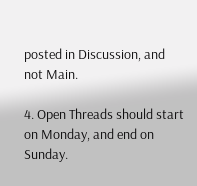posted in Discussion, and not Main.

4. Open Threads should start on Monday, and end on Sunday.